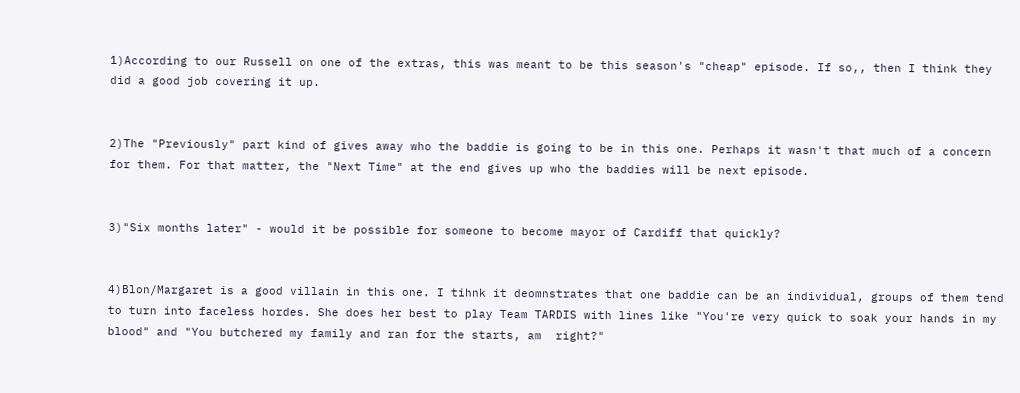1)According to our Russell on one of the extras, this was meant to be this season's "cheap" episode. If so,, then I think they did a good job covering it up.


2)The "Previously" part kind of gives away who the baddie is going to be in this one. Perhaps it wasn't that much of a concern for them. For that matter, the "Next Time" at the end gives up who the baddies will be next episode.


3)"Six months later" - would it be possible for someone to become mayor of Cardiff that quickly?


4)Blon/Margaret is a good villain in this one. I tihnk it deomnstrates that one baddie can be an individual, groups of them tend to turn into faceless hordes. She does her best to play Team TARDIS with lines like "You're very quick to soak your hands in my blood" and "You butchered my family and ran for the starts, am  right?"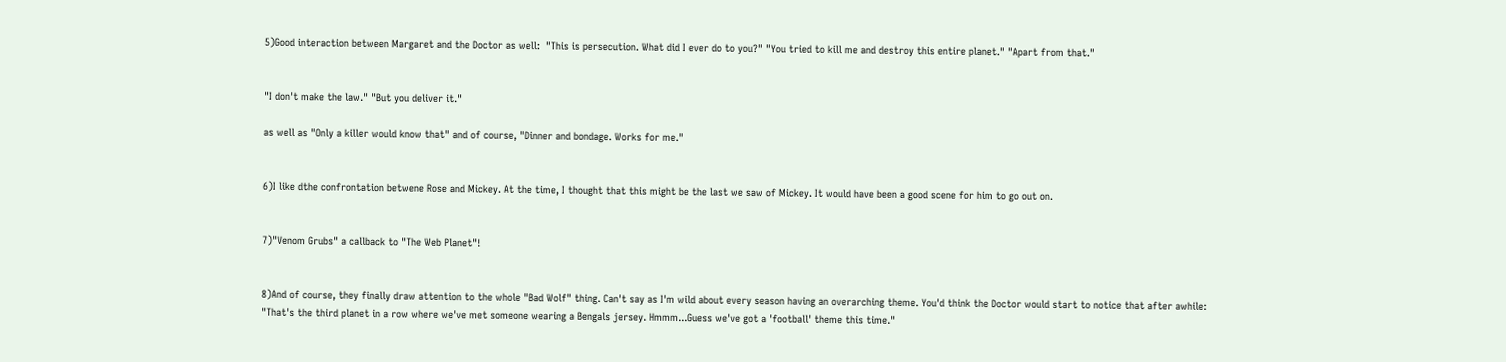5)Good interaction between Margaret and the Doctor as well:  "This is persecution. What did I ever do to you?" "You tried to kill me and destroy this entire planet." "Apart from that."


"I don't make the law." "But you deliver it."

as well as "Only a killer would know that" and of course, "Dinner and bondage. Works for me."


6)I like dthe confrontation betwene Rose and Mickey. At the time, I thought that this might be the last we saw of Mickey. It would have been a good scene for him to go out on.


7)"Venom Grubs" a callback to "The Web Planet"!


8)And of course, they finally draw attention to the whole "Bad Wolf" thing. Can't say as I'm wild about every season having an overarching theme. You'd think the Doctor would start to notice that after awhile: "That's the third planet in a row where we've met someone wearing a Bengals jersey. Hmmm...Guess we've got a 'football' theme this time."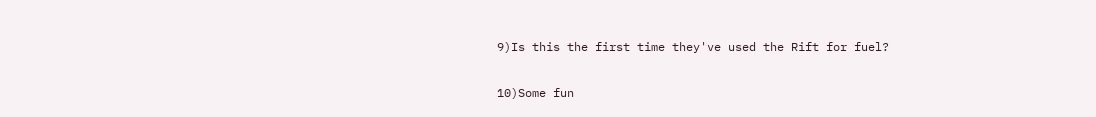9)Is this the first time they've used the Rift for fuel?


10)Some fun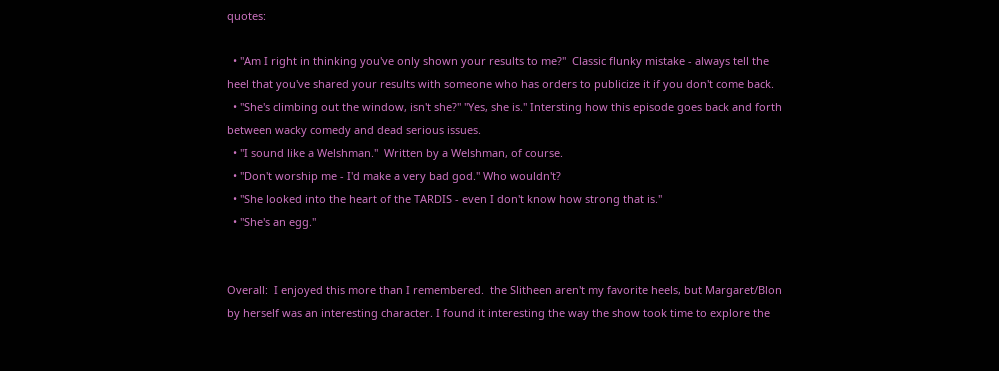quotes:

  • "Am I right in thinking you've only shown your results to me?"  Classic flunky mistake - always tell the heel that you've shared your results with someone who has orders to publicize it if you don't come back.
  • "She's climbing out the window, isn't she?" "Yes, she is." Intersting how this episode goes back and forth between wacky comedy and dead serious issues.
  • "I sound like a Welshman."  Written by a Welshman, of course.
  • "Don't worship me - I'd make a very bad god." Who wouldn't?
  • "She looked into the heart of the TARDIS - even I don't know how strong that is."
  • "She's an egg."


Overall:  I enjoyed this more than I remembered.  the Slitheen aren't my favorite heels, but Margaret/Blon by herself was an interesting character. I found it interesting the way the show took time to explore the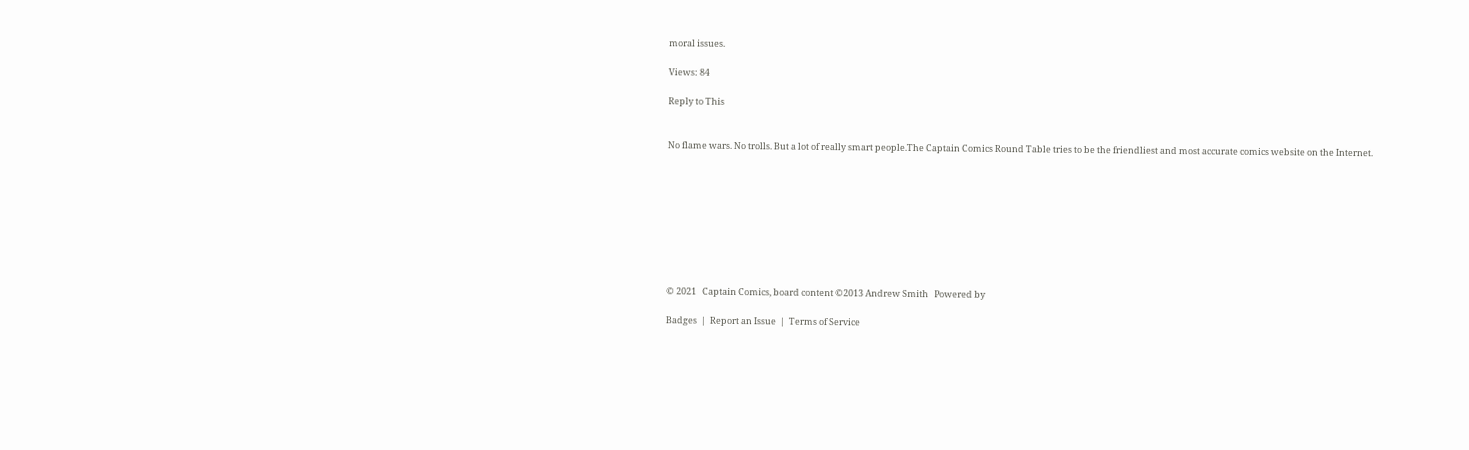moral issues.

Views: 84

Reply to This


No flame wars. No trolls. But a lot of really smart people.The Captain Comics Round Table tries to be the friendliest and most accurate comics website on the Internet.









© 2021   Captain Comics, board content ©2013 Andrew Smith   Powered by

Badges  |  Report an Issue  |  Terms of Service